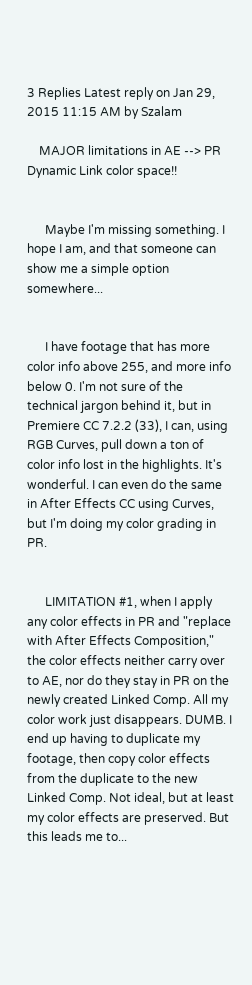3 Replies Latest reply on Jan 29, 2015 11:15 AM by Szalam

    MAJOR limitations in AE --> PR Dynamic Link color space!!


      Maybe I'm missing something. I hope I am, and that someone can show me a simple option somewhere...


      I have footage that has more color info above 255, and more info below 0. I'm not sure of the technical jargon behind it, but in Premiere CC 7.2.2 (33), I can, using RGB Curves, pull down a ton of color info lost in the highlights. It's wonderful. I can even do the same in After Effects CC using Curves, but I'm doing my color grading in PR.


      LIMITATION #1, when I apply any color effects in PR and "replace with After Effects Composition," the color effects neither carry over to AE, nor do they stay in PR on the newly created Linked Comp. All my color work just disappears. DUMB. I end up having to duplicate my footage, then copy color effects from the duplicate to the new Linked Comp. Not ideal, but at least my color effects are preserved. But this leads me to...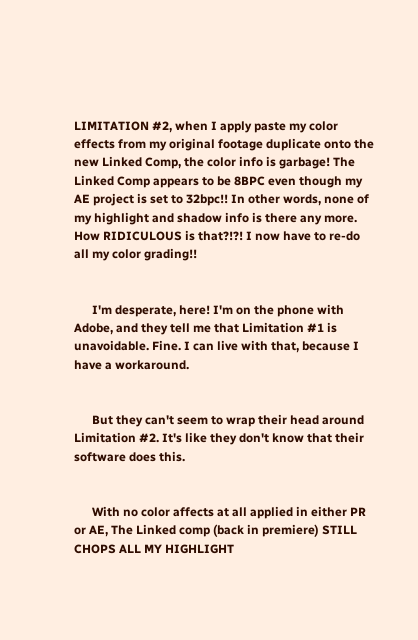LIMITATION #2, when I apply paste my color effects from my original footage duplicate onto the new Linked Comp, the color info is garbage! The Linked Comp appears to be 8BPC even though my AE project is set to 32bpc!! In other words, none of my highlight and shadow info is there any more. How RIDICULOUS is that?!?! I now have to re-do all my color grading!!


      I'm desperate, here! I'm on the phone with Adobe, and they tell me that Limitation #1 is unavoidable. Fine. I can live with that, because I have a workaround.


      But they can't seem to wrap their head around Limitation #2. It's like they don't know that their software does this.


      With no color affects at all applied in either PR or AE, The Linked comp (back in premiere) STILL CHOPS ALL MY HIGHLIGHT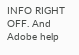INFO RIGHT OFF. And Adobe help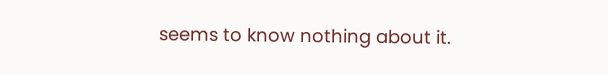seems to know nothing about it.